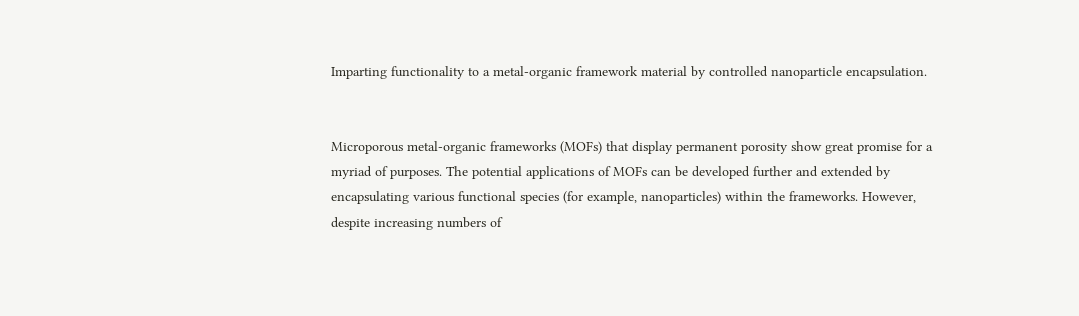Imparting functionality to a metal-organic framework material by controlled nanoparticle encapsulation.


Microporous metal-organic frameworks (MOFs) that display permanent porosity show great promise for a myriad of purposes. The potential applications of MOFs can be developed further and extended by encapsulating various functional species (for example, nanoparticles) within the frameworks. However, despite increasing numbers of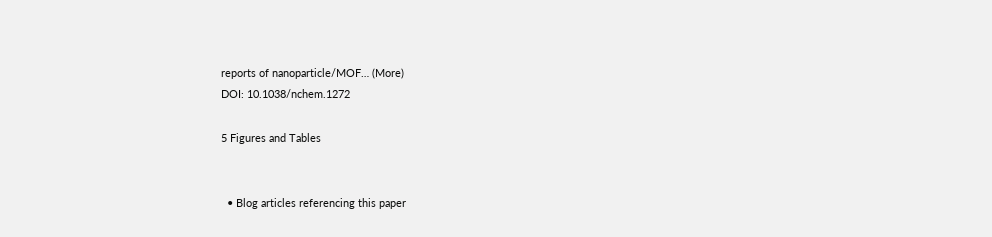reports of nanoparticle/MOF… (More)
DOI: 10.1038/nchem.1272

5 Figures and Tables


  • Blog articles referencing this paper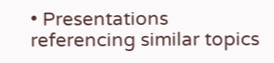• Presentations referencing similar topics